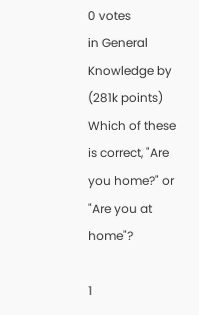0 votes
in General Knowledge by (281k points)
Which of these is correct, "Are you home?" or "Are you at home"?

1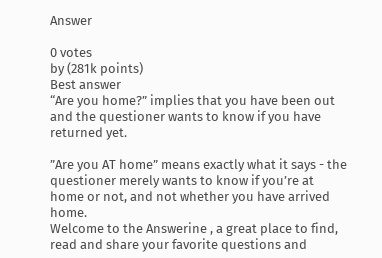Answer

0 votes
by (281k points)
Best answer
“Are you home?” implies that you have been out and the questioner wants to know if you have returned yet.

”Are you AT home” means exactly what it says - the questioner merely wants to know if you’re at home or not, and not whether you have arrived home.
Welcome to the Answerine , a great place to find, read and share your favorite questions and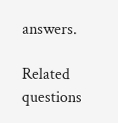answers.

Related questions